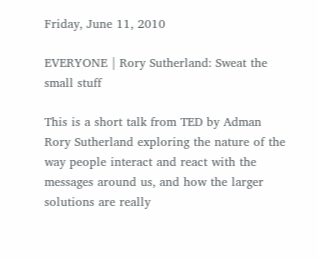Friday, June 11, 2010

EVERYONE | Rory Sutherland: Sweat the small stuff

This is a short talk from TED by Adman Rory Sutherland exploring the nature of the way people interact and react with the messages around us, and how the larger solutions are really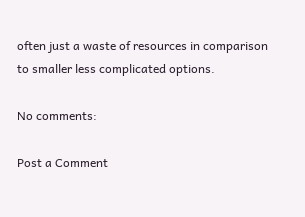often just a waste of resources in comparison to smaller less complicated options.

No comments:

Post a Comment